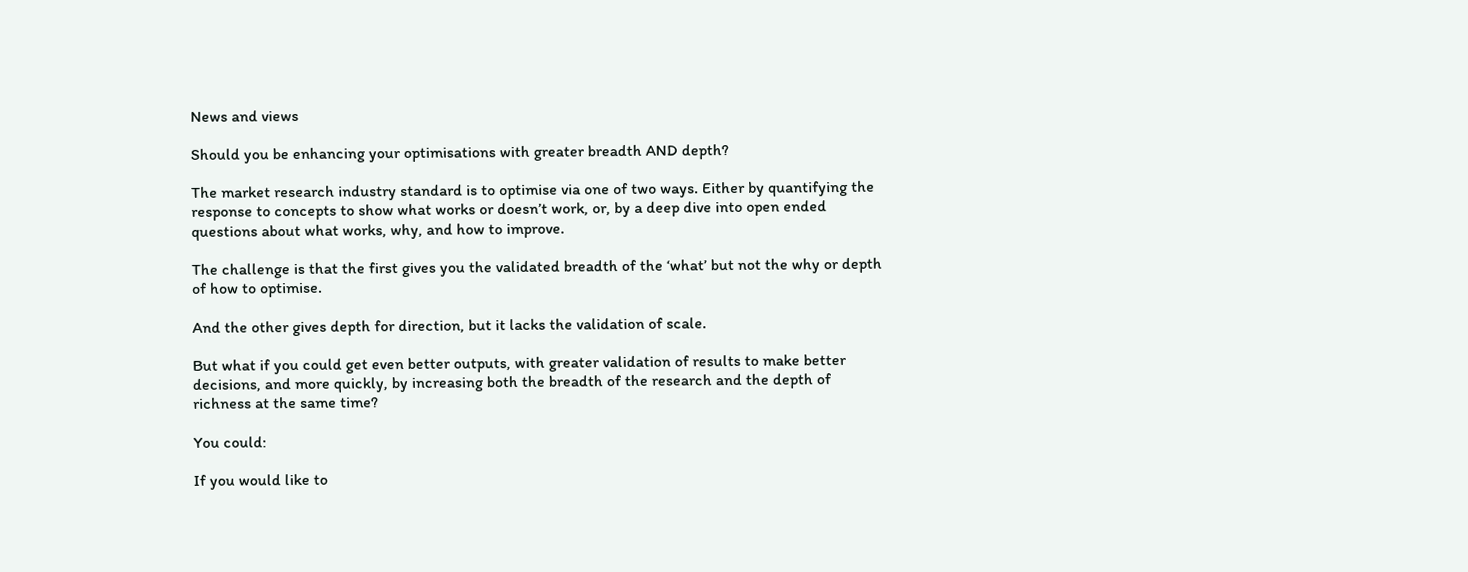News and views

Should you be enhancing your optimisations with greater breadth AND depth?

The market research industry standard is to optimise via one of two ways. Either by quantifying the response to concepts to show what works or doesn’t work, or, by a deep dive into open ended questions about what works, why, and how to improve.

The challenge is that the first gives you the validated breadth of the ‘what’ but not the why or depth of how to optimise.

And the other gives depth for direction, but it lacks the validation of scale.

But what if you could get even better outputs, with greater validation of results to make better decisions, and more quickly, by increasing both the breadth of the research and the depth of richness at the same time?

You could:

If you would like to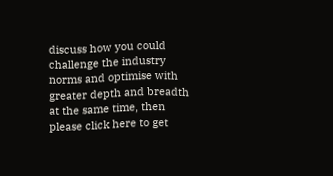discuss how you could challenge the industry norms and optimise with greater depth and breadth at the same time, then please click here to get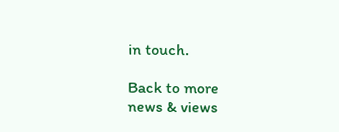in touch.

Back to more
news & views